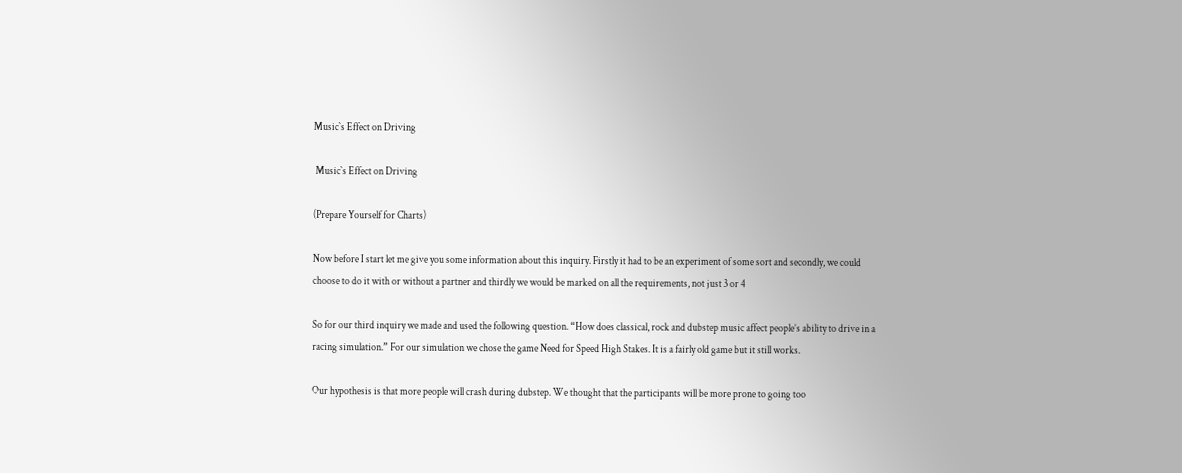Music`s Effect on Driving

 Music`s Effect on Driving

(Prepare Yourself for Charts)

Now before I start let me give you some information about this inquiry. Firstly it had to be an experiment of some sort and secondly, we could choose to do it with or without a partner and thirdly we would be marked on all the requirements, not just 3 or 4

So for our third inquiry we made and used the following question. “How does classical, rock and dubstep music affect people’s ability to drive in a racing simulation.” For our simulation we chose the game Need for Speed High Stakes. It is a fairly old game but it still works.

Our hypothesis is that more people will crash during dubstep. We thought that the participants will be more prone to going too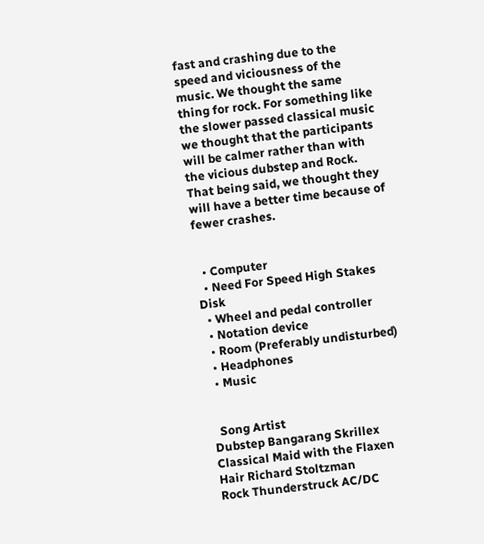fast and crashing due to the speed and viciousness of the music. We thought the same thing for rock. For something like the slower passed classical music we thought that the participants will be calmer rather than with the vicious dubstep and Rock. That being said, we thought they will have a better time because of fewer crashes.


  • Computer
  • Need For Speed High Stakes Disk
  • Wheel and pedal controller
  • Notation device
  • Room (Preferably undisturbed)
  • Headphones
  • Music


  Song Artist
Dubstep Bangarang Skrillex
Classical Maid with the Flaxen Hair Richard Stoltzman
Rock Thunderstruck AC/DC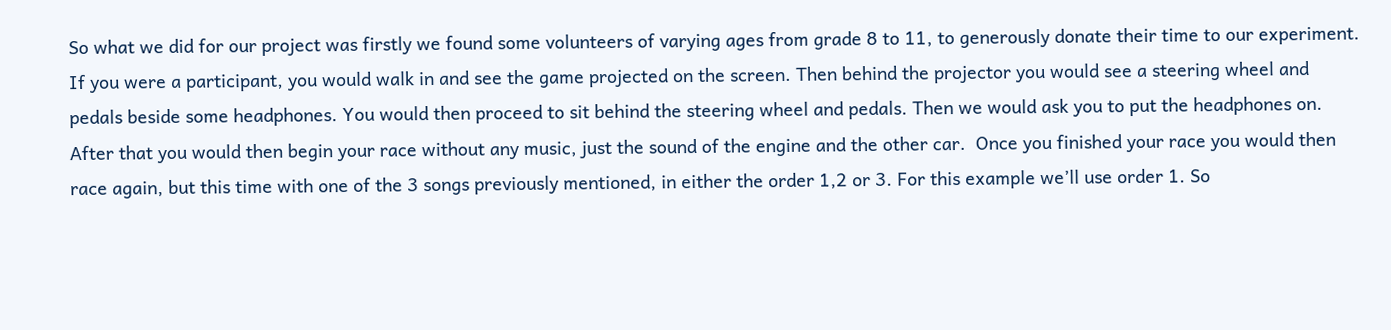So what we did for our project was firstly we found some volunteers of varying ages from grade 8 to 11, to generously donate their time to our experiment. If you were a participant, you would walk in and see the game projected on the screen. Then behind the projector you would see a steering wheel and pedals beside some headphones. You would then proceed to sit behind the steering wheel and pedals. Then we would ask you to put the headphones on. After that you would then begin your race without any music, just the sound of the engine and the other car.  Once you finished your race you would then race again, but this time with one of the 3 songs previously mentioned, in either the order 1,2 or 3. For this example we’ll use order 1. So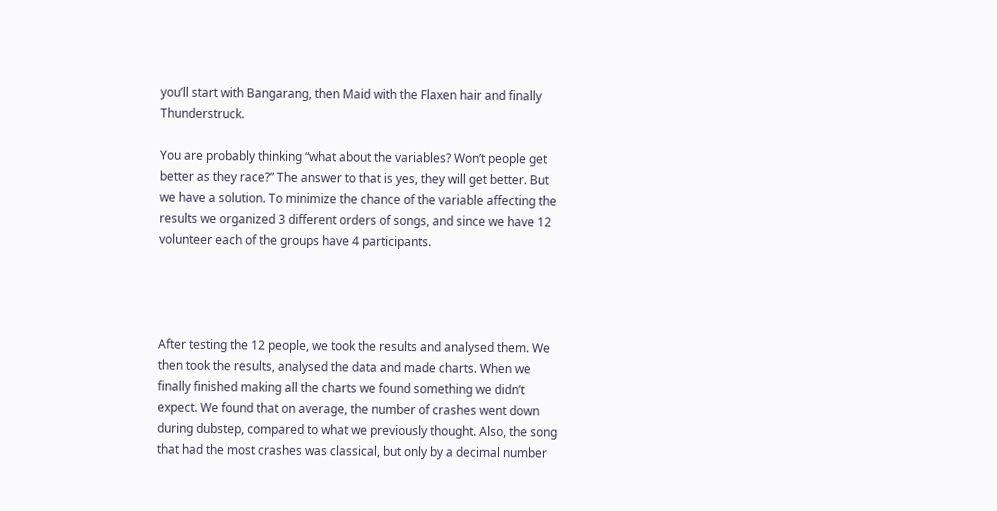you’ll start with Bangarang, then Maid with the Flaxen hair and finally Thunderstruck.

You are probably thinking “what about the variables? Won’t people get better as they race?” The answer to that is yes, they will get better. But we have a solution. To minimize the chance of the variable affecting the results we organized 3 different orders of songs, and since we have 12 volunteer each of the groups have 4 participants.




After testing the 12 people, we took the results and analysed them. We then took the results, analysed the data and made charts. When we finally finished making all the charts we found something we didn’t expect. We found that on average, the number of crashes went down during dubstep, compared to what we previously thought. Also, the song that had the most crashes was classical, but only by a decimal number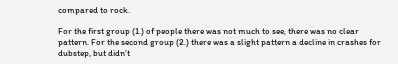compared to rock.

For the first group (1.) of people there was not much to see, there was no clear pattern. For the second group (2.) there was a slight pattern a decline in crashes for dubstep, but didn’t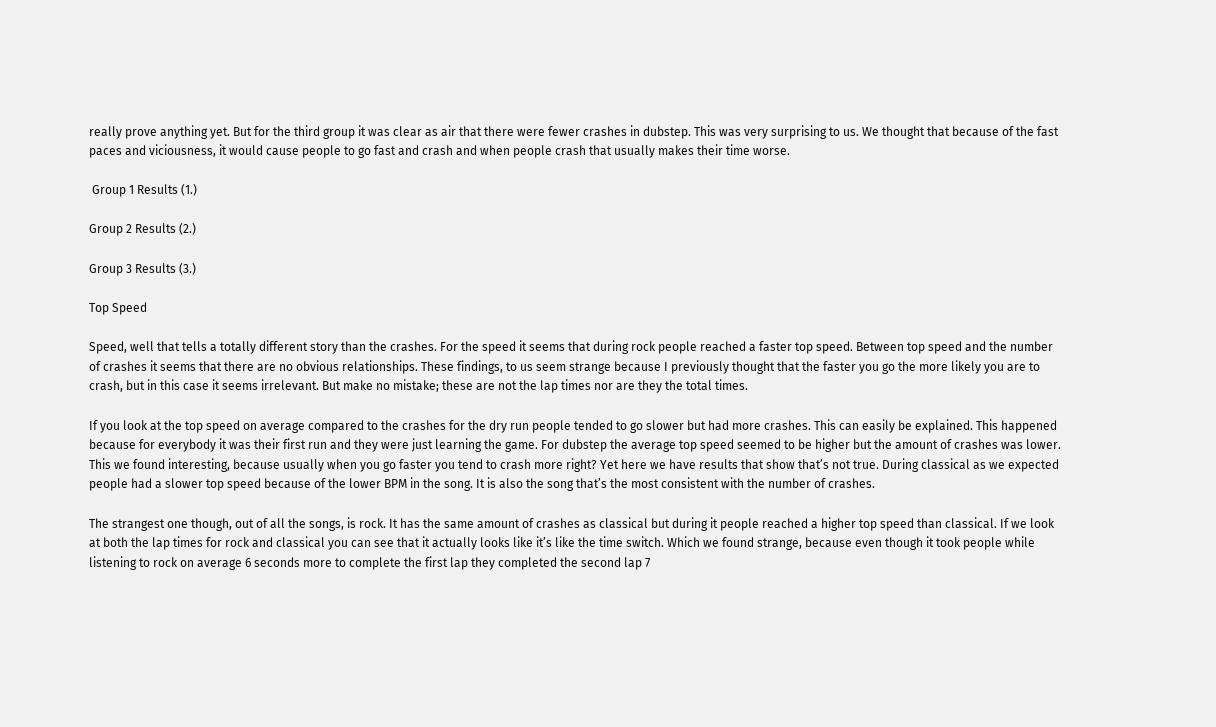really prove anything yet. But for the third group it was clear as air that there were fewer crashes in dubstep. This was very surprising to us. We thought that because of the fast paces and viciousness, it would cause people to go fast and crash and when people crash that usually makes their time worse.

 Group 1 Results (1.)

Group 2 Results (2.)

Group 3 Results (3.)

Top Speed

Speed, well that tells a totally different story than the crashes. For the speed it seems that during rock people reached a faster top speed. Between top speed and the number of crashes it seems that there are no obvious relationships. These findings, to us seem strange because I previously thought that the faster you go the more likely you are to crash, but in this case it seems irrelevant. But make no mistake; these are not the lap times nor are they the total times.

If you look at the top speed on average compared to the crashes for the dry run people tended to go slower but had more crashes. This can easily be explained. This happened because for everybody it was their first run and they were just learning the game. For dubstep the average top speed seemed to be higher but the amount of crashes was lower. This we found interesting, because usually when you go faster you tend to crash more right? Yet here we have results that show that’s not true. During classical as we expected people had a slower top speed because of the lower BPM in the song. It is also the song that’s the most consistent with the number of crashes.

The strangest one though, out of all the songs, is rock. It has the same amount of crashes as classical but during it people reached a higher top speed than classical. If we look at both the lap times for rock and classical you can see that it actually looks like it’s like the time switch. Which we found strange, because even though it took people while listening to rock on average 6 seconds more to complete the first lap they completed the second lap 7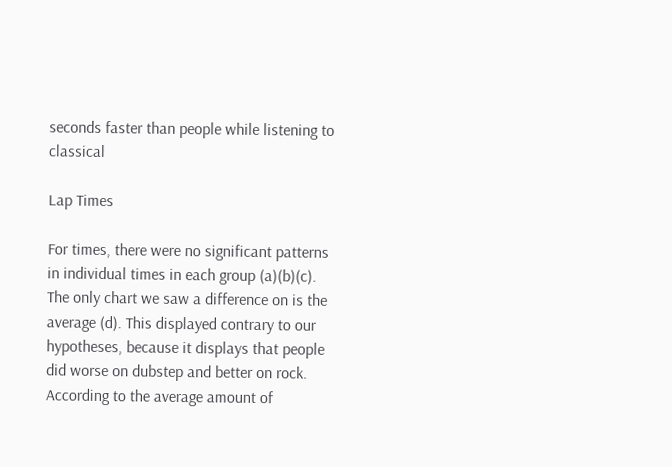seconds faster than people while listening to classical

Lap Times

For times, there were no significant patterns in individual times in each group (a)(b)(c).  The only chart we saw a difference on is the average (d). This displayed contrary to our hypotheses, because it displays that people did worse on dubstep and better on rock.  According to the average amount of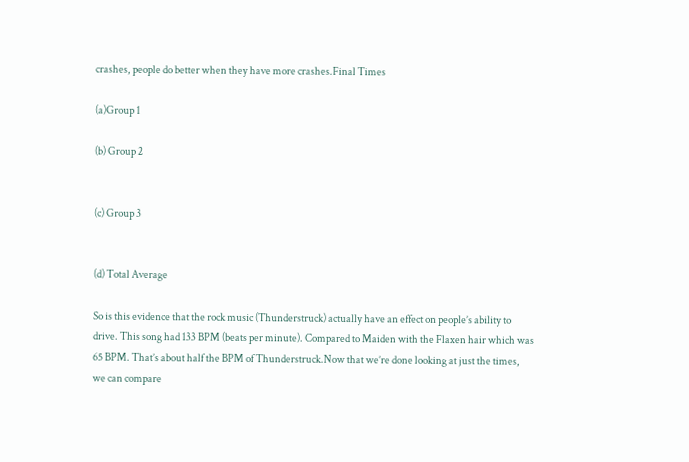crashes, people do better when they have more crashes.Final Times

(a)Group 1

(b) Group 2


(c) Group 3


(d) Total Average

So is this evidence that the rock music (Thunderstruck) actually have an effect on people’s ability to drive. This song had 133 BPM (beats per minute). Compared to Maiden with the Flaxen hair which was 65 BPM. That’s about half the BPM of Thunderstruck.Now that we’re done looking at just the times, we can compare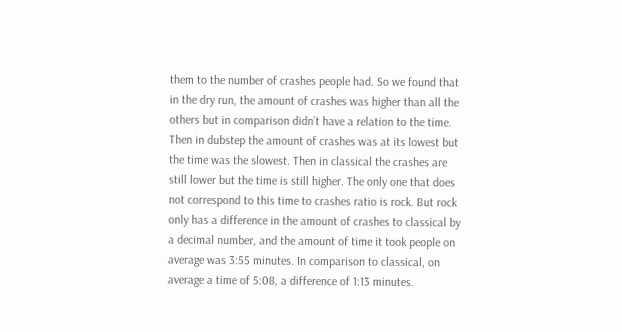them to the number of crashes people had. So we found that in the dry run, the amount of crashes was higher than all the others but in comparison didn’t have a relation to the time. Then in dubstep the amount of crashes was at its lowest but the time was the slowest. Then in classical the crashes are still lower but the time is still higher. The only one that does not correspond to this time to crashes ratio is rock. But rock only has a difference in the amount of crashes to classical by a decimal number, and the amount of time it took people on average was 3:55 minutes. In comparison to classical, on average a time of 5:08, a difference of 1:13 minutes.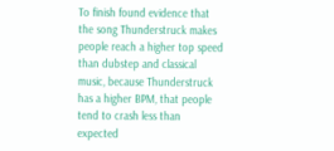To finish found evidence that the song Thunderstruck makes people reach a higher top speed than dubstep and classical music, because Thunderstruck has a higher BPM, that people tend to crash less than expected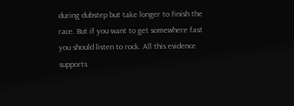during dubstep but take longer to finish the race. But if you want to get somewhere fast you should listen to rock. All this evidence supports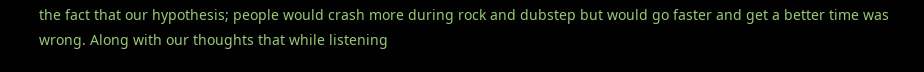the fact that our hypothesis; people would crash more during rock and dubstep but would go faster and get a better time was wrong. Along with our thoughts that while listening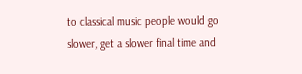to classical music people would go slower, get a slower final time and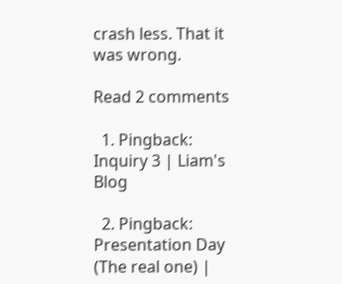crash less. That it was wrong.

Read 2 comments

  1. Pingback: Inquiry 3 | Liam's Blog

  2. Pingback: Presentation Day (The real one) |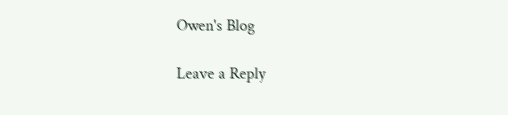Owen's Blog

Leave a Reply